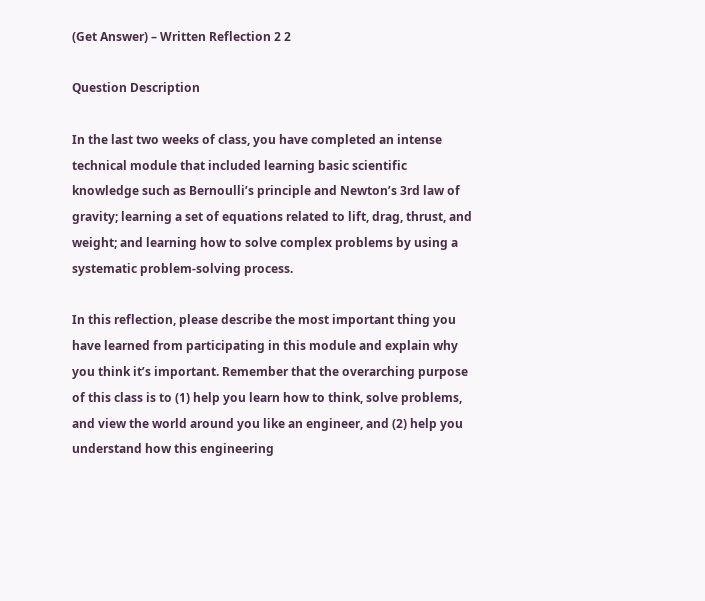(Get Answer) – Written Reflection 2 2

Question Description

In the last two weeks of class, you have completed an intense technical module that included learning basic scientific knowledge such as Bernoulli’s principle and Newton’s 3rd law of gravity; learning a set of equations related to lift, drag, thrust, and weight; and learning how to solve complex problems by using a systematic problem-solving process.

In this reflection, please describe the most important thing you have learned from participating in this module and explain why you think it’s important. Remember that the overarching purpose of this class is to (1) help you learn how to think, solve problems, and view the world around you like an engineer, and (2) help you understand how this engineering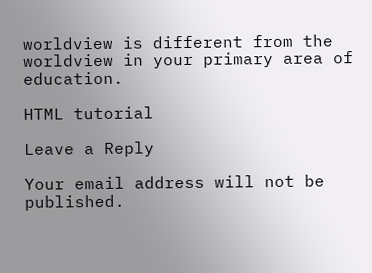worldview is different from the worldview in your primary area of education.

HTML tutorial

Leave a Reply

Your email address will not be published.